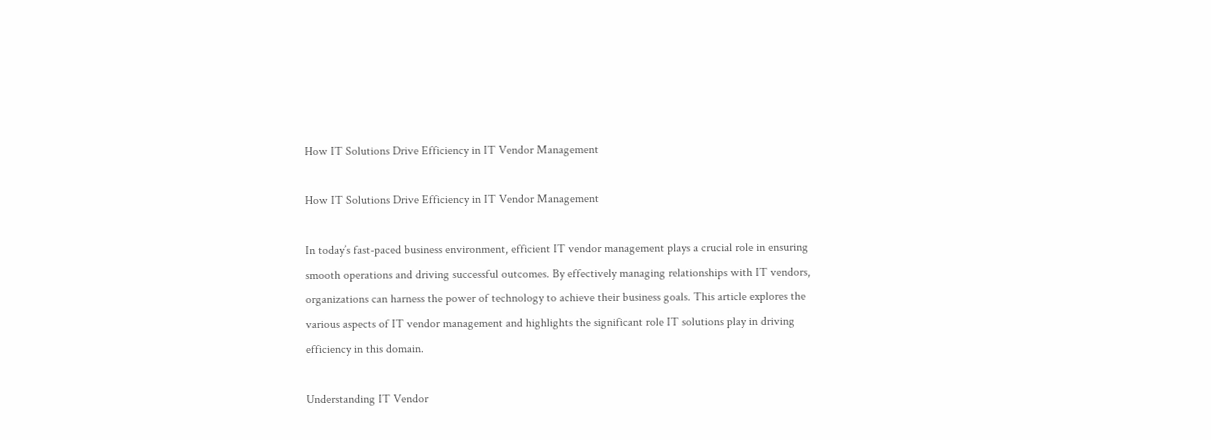How IT Solutions Drive Efficiency in IT Vendor Management

How IT Solutions Drive Efficiency in IT Vendor Management

In today’s fast-paced business environment, efficient IT vendor management plays a crucial role in ensuring smooth operations and driving successful outcomes. By effectively managing relationships with IT vendors, organizations can harness the power of technology to achieve their business goals. This article explores the various aspects of IT vendor management and highlights the significant role IT solutions play in driving efficiency in this domain.

Understanding IT Vendor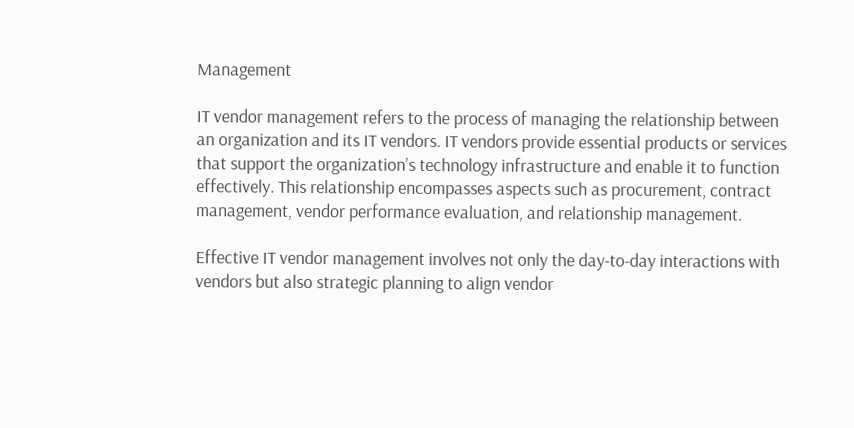Management

IT vendor management refers to the process of managing the relationship between an organization and its IT vendors. IT vendors provide essential products or services that support the organization’s technology infrastructure and enable it to function effectively. This relationship encompasses aspects such as procurement, contract management, vendor performance evaluation, and relationship management.

Effective IT vendor management involves not only the day-to-day interactions with vendors but also strategic planning to align vendor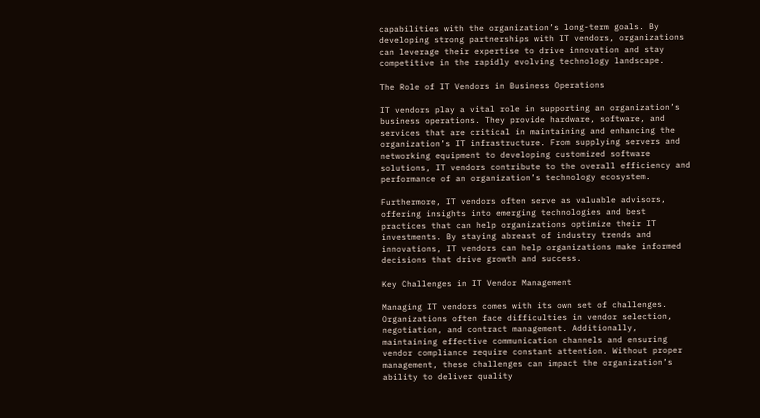capabilities with the organization’s long-term goals. By developing strong partnerships with IT vendors, organizations can leverage their expertise to drive innovation and stay competitive in the rapidly evolving technology landscape.

The Role of IT Vendors in Business Operations

IT vendors play a vital role in supporting an organization’s business operations. They provide hardware, software, and services that are critical in maintaining and enhancing the organization’s IT infrastructure. From supplying servers and networking equipment to developing customized software solutions, IT vendors contribute to the overall efficiency and performance of an organization’s technology ecosystem.

Furthermore, IT vendors often serve as valuable advisors, offering insights into emerging technologies and best practices that can help organizations optimize their IT investments. By staying abreast of industry trends and innovations, IT vendors can help organizations make informed decisions that drive growth and success.

Key Challenges in IT Vendor Management

Managing IT vendors comes with its own set of challenges. Organizations often face difficulties in vendor selection, negotiation, and contract management. Additionally, maintaining effective communication channels and ensuring vendor compliance require constant attention. Without proper management, these challenges can impact the organization’s ability to deliver quality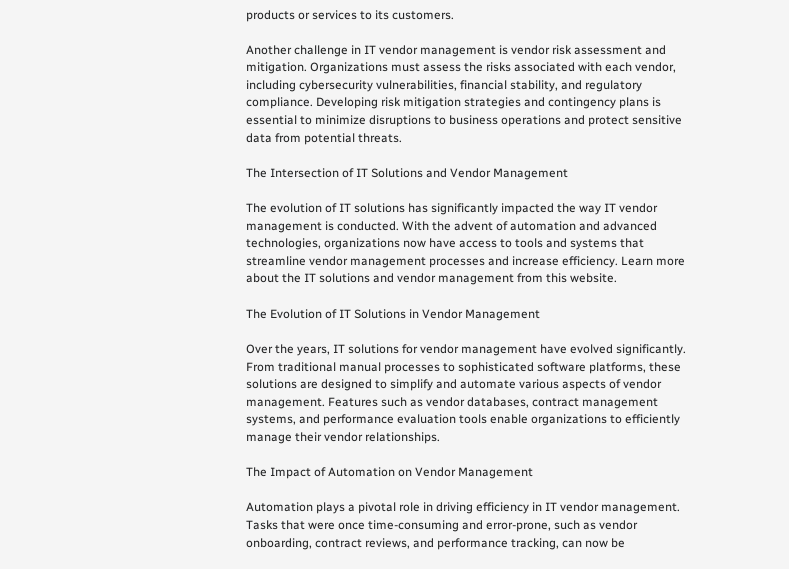products or services to its customers.

Another challenge in IT vendor management is vendor risk assessment and mitigation. Organizations must assess the risks associated with each vendor, including cybersecurity vulnerabilities, financial stability, and regulatory compliance. Developing risk mitigation strategies and contingency plans is essential to minimize disruptions to business operations and protect sensitive data from potential threats.

The Intersection of IT Solutions and Vendor Management

The evolution of IT solutions has significantly impacted the way IT vendor management is conducted. With the advent of automation and advanced technologies, organizations now have access to tools and systems that streamline vendor management processes and increase efficiency. Learn more about the IT solutions and vendor management from this website.

The Evolution of IT Solutions in Vendor Management

Over the years, IT solutions for vendor management have evolved significantly. From traditional manual processes to sophisticated software platforms, these solutions are designed to simplify and automate various aspects of vendor management. Features such as vendor databases, contract management systems, and performance evaluation tools enable organizations to efficiently manage their vendor relationships.

The Impact of Automation on Vendor Management

Automation plays a pivotal role in driving efficiency in IT vendor management. Tasks that were once time-consuming and error-prone, such as vendor onboarding, contract reviews, and performance tracking, can now be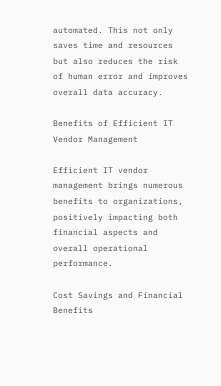automated. This not only saves time and resources but also reduces the risk of human error and improves overall data accuracy.

Benefits of Efficient IT Vendor Management

Efficient IT vendor management brings numerous benefits to organizations, positively impacting both financial aspects and overall operational performance.

Cost Savings and Financial Benefits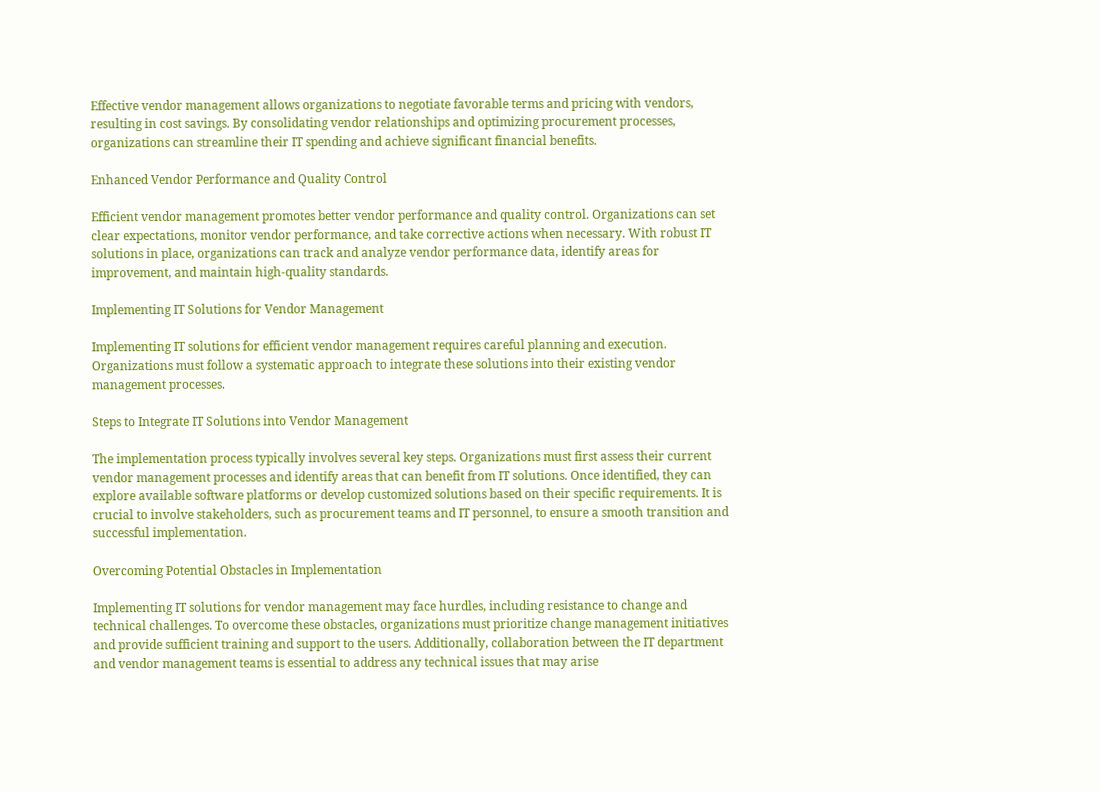Effective vendor management allows organizations to negotiate favorable terms and pricing with vendors, resulting in cost savings. By consolidating vendor relationships and optimizing procurement processes, organizations can streamline their IT spending and achieve significant financial benefits.

Enhanced Vendor Performance and Quality Control

Efficient vendor management promotes better vendor performance and quality control. Organizations can set clear expectations, monitor vendor performance, and take corrective actions when necessary. With robust IT solutions in place, organizations can track and analyze vendor performance data, identify areas for improvement, and maintain high-quality standards.

Implementing IT Solutions for Vendor Management

Implementing IT solutions for efficient vendor management requires careful planning and execution. Organizations must follow a systematic approach to integrate these solutions into their existing vendor management processes.

Steps to Integrate IT Solutions into Vendor Management

The implementation process typically involves several key steps. Organizations must first assess their current vendor management processes and identify areas that can benefit from IT solutions. Once identified, they can explore available software platforms or develop customized solutions based on their specific requirements. It is crucial to involve stakeholders, such as procurement teams and IT personnel, to ensure a smooth transition and successful implementation.

Overcoming Potential Obstacles in Implementation

Implementing IT solutions for vendor management may face hurdles, including resistance to change and technical challenges. To overcome these obstacles, organizations must prioritize change management initiatives and provide sufficient training and support to the users. Additionally, collaboration between the IT department and vendor management teams is essential to address any technical issues that may arise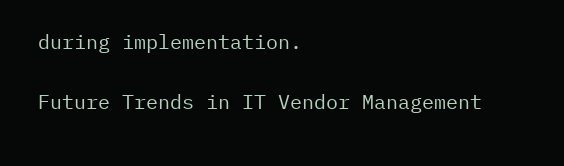during implementation.

Future Trends in IT Vendor Management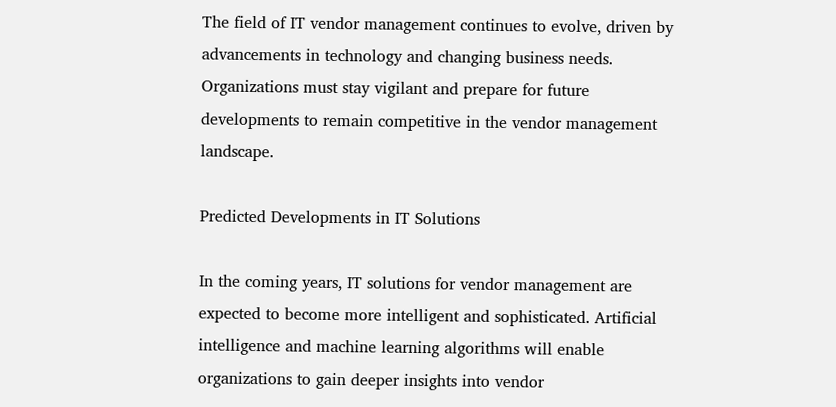The field of IT vendor management continues to evolve, driven by advancements in technology and changing business needs. Organizations must stay vigilant and prepare for future developments to remain competitive in the vendor management landscape.

Predicted Developments in IT Solutions

In the coming years, IT solutions for vendor management are expected to become more intelligent and sophisticated. Artificial intelligence and machine learning algorithms will enable organizations to gain deeper insights into vendor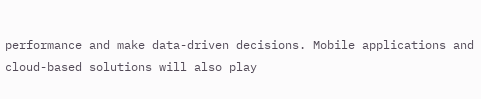performance and make data-driven decisions. Mobile applications and cloud-based solutions will also play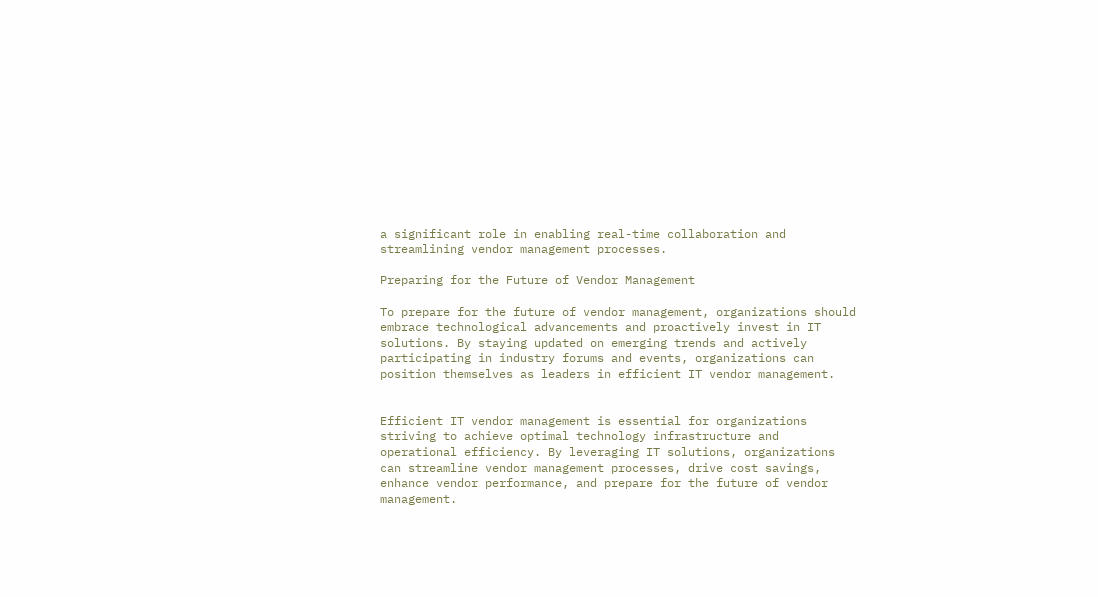a significant role in enabling real-time collaboration and streamlining vendor management processes.

Preparing for the Future of Vendor Management

To prepare for the future of vendor management, organizations should embrace technological advancements and proactively invest in IT solutions. By staying updated on emerging trends and actively participating in industry forums and events, organizations can position themselves as leaders in efficient IT vendor management.


Efficient IT vendor management is essential for organizations striving to achieve optimal technology infrastructure and operational efficiency. By leveraging IT solutions, organizations can streamline vendor management processes, drive cost savings, enhance vendor performance, and prepare for the future of vendor management.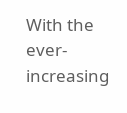With the ever-increasing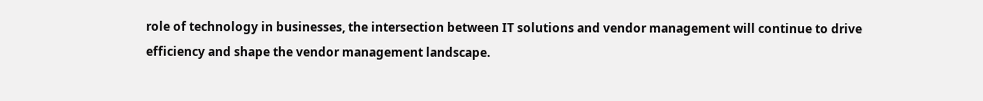role of technology in businesses, the intersection between IT solutions and vendor management will continue to drive efficiency and shape the vendor management landscape.